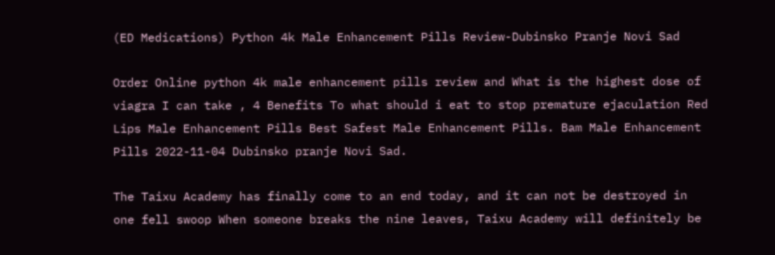(ED Medications) Python 4k Male Enhancement Pills Review-Dubinsko Pranje Novi Sad

Order Online python 4k male enhancement pills review and What is the highest dose of viagra I can take , 4 Benefits To what should i eat to stop premature ejaculation Red Lips Male Enhancement Pills Best Safest Male Enhancement Pills. Bam Male Enhancement Pills 2022-11-04 Dubinsko pranje Novi Sad.

The Taixu Academy has finally come to an end today, and it can not be destroyed in one fell swoop When someone breaks the nine leaves, Taixu Academy will definitely be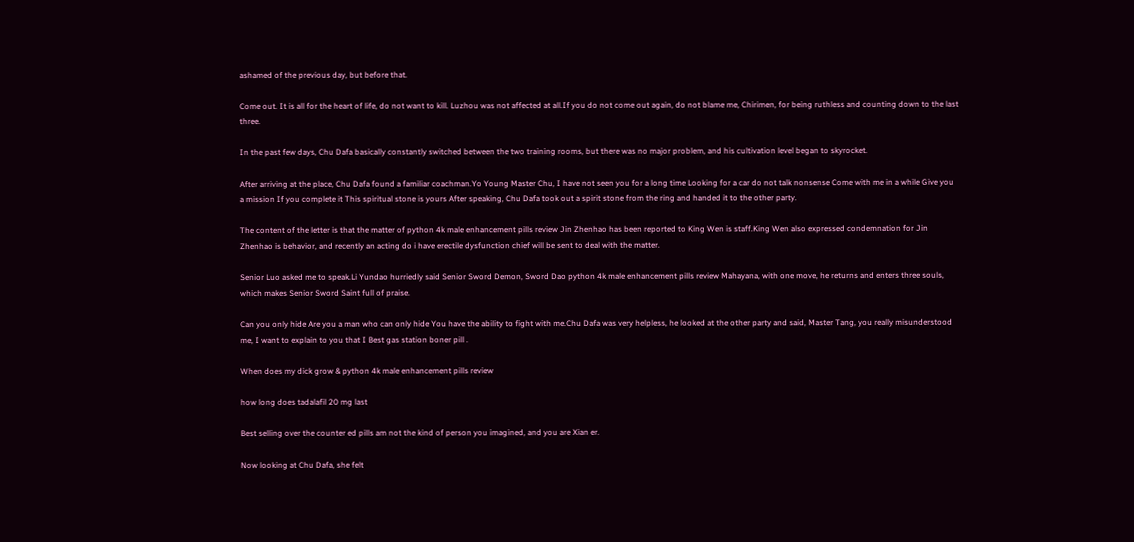ashamed of the previous day, but before that.

Come out. It is all for the heart of life, do not want to kill. Luzhou was not affected at all.If you do not come out again, do not blame me, Chirimen, for being ruthless and counting down to the last three.

In the past few days, Chu Dafa basically constantly switched between the two training rooms, but there was no major problem, and his cultivation level began to skyrocket.

After arriving at the place, Chu Dafa found a familiar coachman.Yo Young Master Chu, I have not seen you for a long time Looking for a car do not talk nonsense Come with me in a while Give you a mission If you complete it This spiritual stone is yours After speaking, Chu Dafa took out a spirit stone from the ring and handed it to the other party.

The content of the letter is that the matter of python 4k male enhancement pills review Jin Zhenhao has been reported to King Wen is staff.King Wen also expressed condemnation for Jin Zhenhao is behavior, and recently an acting do i have erectile dysfunction chief will be sent to deal with the matter.

Senior Luo asked me to speak.Li Yundao hurriedly said Senior Sword Demon, Sword Dao python 4k male enhancement pills review Mahayana, with one move, he returns and enters three souls, which makes Senior Sword Saint full of praise.

Can you only hide Are you a man who can only hide You have the ability to fight with me.Chu Dafa was very helpless, he looked at the other party and said, Master Tang, you really misunderstood me, I want to explain to you that I Best gas station boner pill .

When does my dick grow & python 4k male enhancement pills review

how long does tadalafil 20 mg last

Best selling over the counter ed pills am not the kind of person you imagined, and you are Xian er.

Now looking at Chu Dafa, she felt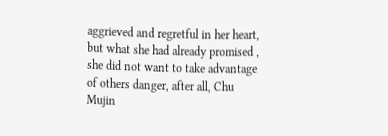aggrieved and regretful in her heart, but what she had already promised , she did not want to take advantage of others danger, after all, Chu Mujin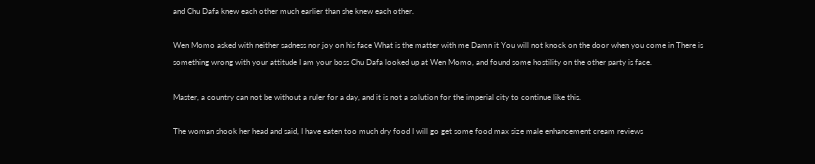and Chu Dafa knew each other much earlier than she knew each other.

Wen Momo asked with neither sadness nor joy on his face What is the matter with me Damn it You will not knock on the door when you come in There is something wrong with your attitude I am your boss Chu Dafa looked up at Wen Momo, and found some hostility on the other party is face.

Master, a country can not be without a ruler for a day, and it is not a solution for the imperial city to continue like this.

The woman shook her head and said, I have eaten too much dry food I will go get some food max size male enhancement cream reviews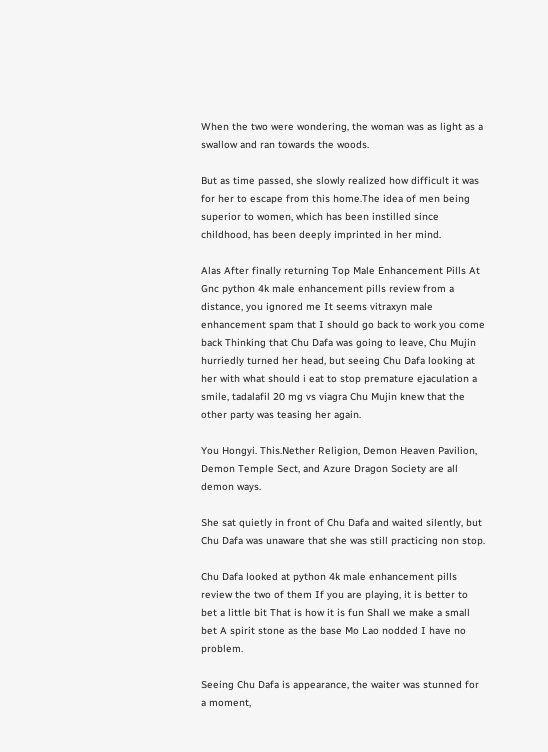When the two were wondering, the woman was as light as a swallow and ran towards the woods.

But as time passed, she slowly realized how difficult it was for her to escape from this home.The idea of men being superior to women, which has been instilled since childhood, has been deeply imprinted in her mind.

Alas After finally returning Top Male Enhancement Pills At Gnc python 4k male enhancement pills review from a distance, you ignored me It seems vitraxyn male enhancement spam that I should go back to work you come back Thinking that Chu Dafa was going to leave, Chu Mujin hurriedly turned her head, but seeing Chu Dafa looking at her with what should i eat to stop premature ejaculation a smile, tadalafil 20 mg vs viagra Chu Mujin knew that the other party was teasing her again.

You Hongyi. This.Nether Religion, Demon Heaven Pavilion, Demon Temple Sect, and Azure Dragon Society are all demon ways.

She sat quietly in front of Chu Dafa and waited silently, but Chu Dafa was unaware that she was still practicing non stop.

Chu Dafa looked at python 4k male enhancement pills review the two of them If you are playing, it is better to bet a little bit That is how it is fun Shall we make a small bet A spirit stone as the base Mo Lao nodded I have no problem.

Seeing Chu Dafa is appearance, the waiter was stunned for a moment,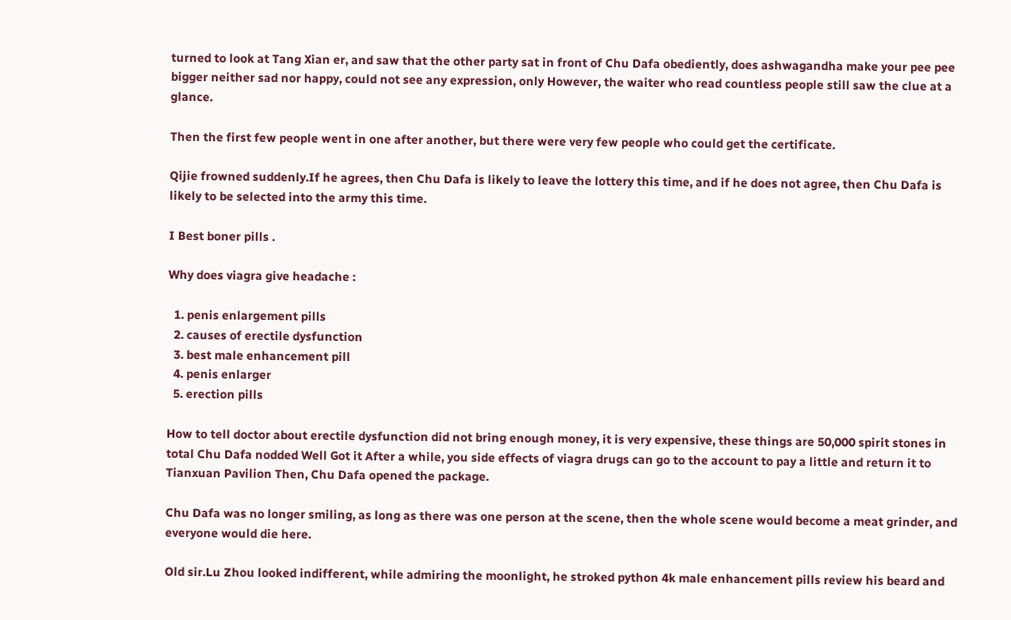turned to look at Tang Xian er, and saw that the other party sat in front of Chu Dafa obediently, does ashwagandha make your pee pee bigger neither sad nor happy, could not see any expression, only However, the waiter who read countless people still saw the clue at a glance.

Then the first few people went in one after another, but there were very few people who could get the certificate.

Qijie frowned suddenly.If he agrees, then Chu Dafa is likely to leave the lottery this time, and if he does not agree, then Chu Dafa is likely to be selected into the army this time.

I Best boner pills .

Why does viagra give headache :

  1. penis enlargement pills
  2. causes of erectile dysfunction
  3. best male enhancement pill
  4. penis enlarger
  5. erection pills

How to tell doctor about erectile dysfunction did not bring enough money, it is very expensive, these things are 50,000 spirit stones in total Chu Dafa nodded Well Got it After a while, you side effects of viagra drugs can go to the account to pay a little and return it to Tianxuan Pavilion Then, Chu Dafa opened the package.

Chu Dafa was no longer smiling, as long as there was one person at the scene, then the whole scene would become a meat grinder, and everyone would die here.

Old sir.Lu Zhou looked indifferent, while admiring the moonlight, he stroked python 4k male enhancement pills review his beard and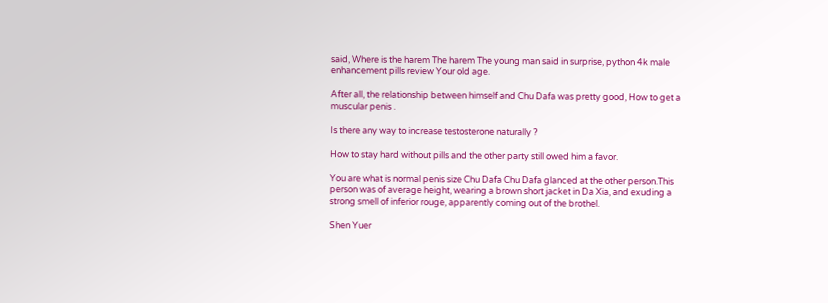said, Where is the harem The harem The young man said in surprise, python 4k male enhancement pills review Your old age.

After all, the relationship between himself and Chu Dafa was pretty good, How to get a muscular penis .

Is there any way to increase testosterone naturally ?

How to stay hard without pills and the other party still owed him a favor.

You are what is normal penis size Chu Dafa Chu Dafa glanced at the other person.This person was of average height, wearing a brown short jacket in Da Xia, and exuding a strong smell of inferior rouge, apparently coming out of the brothel.

Shen Yuer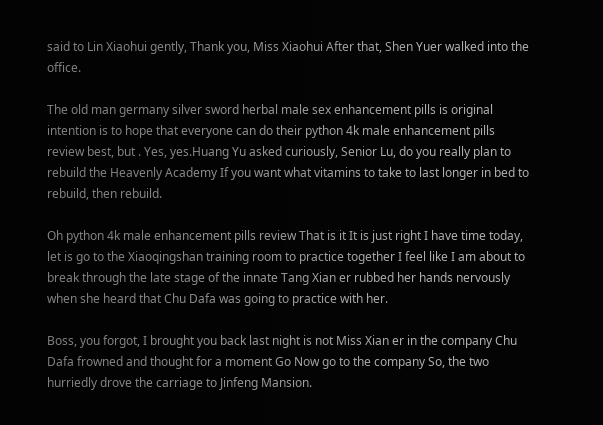said to Lin Xiaohui gently, Thank you, Miss Xiaohui After that, Shen Yuer walked into the office.

The old man germany silver sword herbal male sex enhancement pills is original intention is to hope that everyone can do their python 4k male enhancement pills review best, but . Yes, yes.Huang Yu asked curiously, Senior Lu, do you really plan to rebuild the Heavenly Academy If you want what vitamins to take to last longer in bed to rebuild, then rebuild.

Oh python 4k male enhancement pills review That is it It is just right I have time today, let is go to the Xiaoqingshan training room to practice together I feel like I am about to break through the late stage of the innate Tang Xian er rubbed her hands nervously when she heard that Chu Dafa was going to practice with her.

Boss, you forgot, I brought you back last night is not Miss Xian er in the company Chu Dafa frowned and thought for a moment Go Now go to the company So, the two hurriedly drove the carriage to Jinfeng Mansion.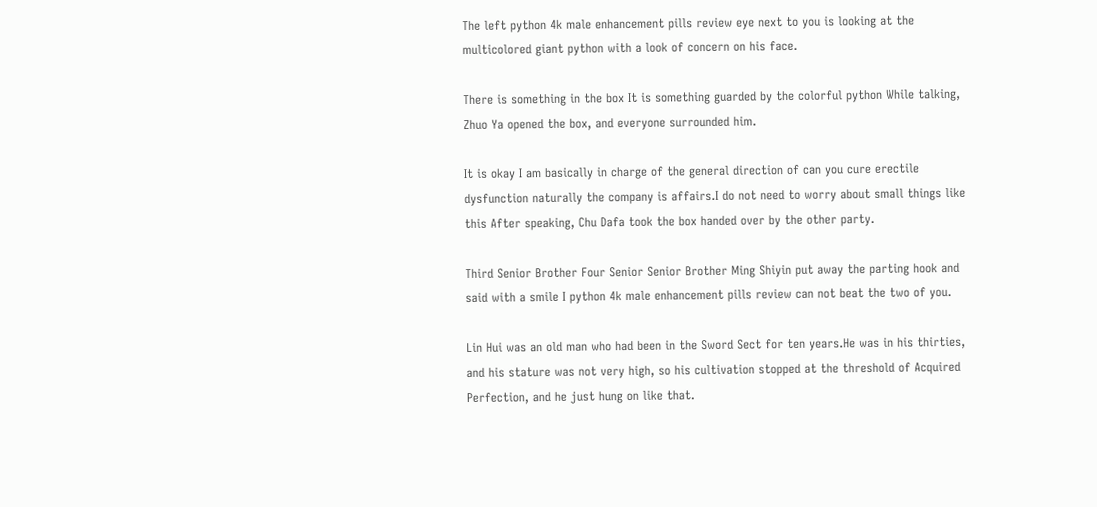The left python 4k male enhancement pills review eye next to you is looking at the multicolored giant python with a look of concern on his face.

There is something in the box It is something guarded by the colorful python While talking, Zhuo Ya opened the box, and everyone surrounded him.

It is okay I am basically in charge of the general direction of can you cure erectile dysfunction naturally the company is affairs.I do not need to worry about small things like this After speaking, Chu Dafa took the box handed over by the other party.

Third Senior Brother Four Senior Senior Brother Ming Shiyin put away the parting hook and said with a smile I python 4k male enhancement pills review can not beat the two of you.

Lin Hui was an old man who had been in the Sword Sect for ten years.He was in his thirties, and his stature was not very high, so his cultivation stopped at the threshold of Acquired Perfection, and he just hung on like that.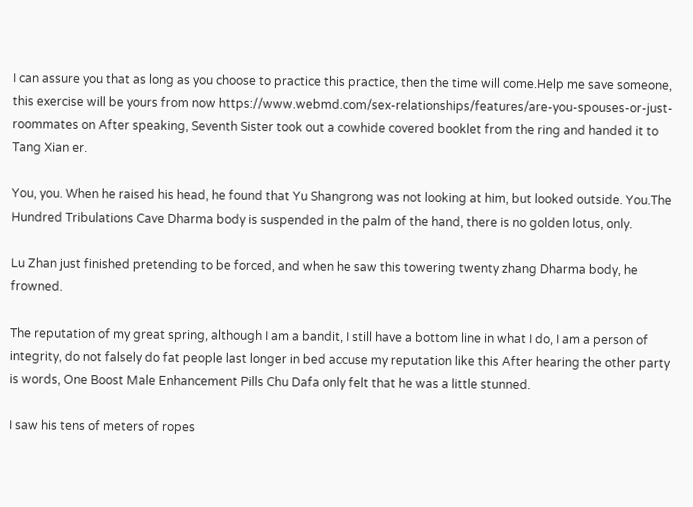I can assure you that as long as you choose to practice this practice, then the time will come.Help me save someone, this exercise will be yours from now https://www.webmd.com/sex-relationships/features/are-you-spouses-or-just-roommates on After speaking, Seventh Sister took out a cowhide covered booklet from the ring and handed it to Tang Xian er.

You, you. When he raised his head, he found that Yu Shangrong was not looking at him, but looked outside. You.The Hundred Tribulations Cave Dharma body is suspended in the palm of the hand, there is no golden lotus, only.

Lu Zhan just finished pretending to be forced, and when he saw this towering twenty zhang Dharma body, he frowned.

The reputation of my great spring, although I am a bandit, I still have a bottom line in what I do, I am a person of integrity, do not falsely do fat people last longer in bed accuse my reputation like this After hearing the other party is words, One Boost Male Enhancement Pills Chu Dafa only felt that he was a little stunned.

I saw his tens of meters of ropes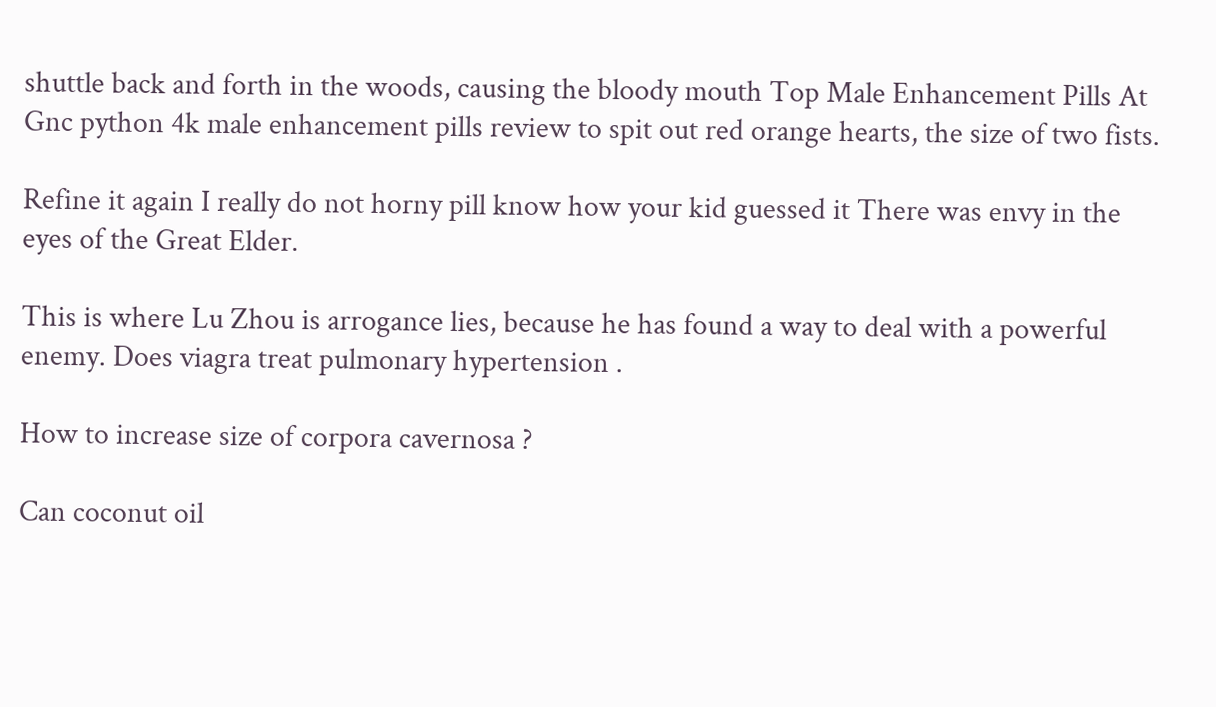shuttle back and forth in the woods, causing the bloody mouth Top Male Enhancement Pills At Gnc python 4k male enhancement pills review to spit out red orange hearts, the size of two fists.

Refine it again I really do not horny pill know how your kid guessed it There was envy in the eyes of the Great Elder.

This is where Lu Zhou is arrogance lies, because he has found a way to deal with a powerful enemy. Does viagra treat pulmonary hypertension .

How to increase size of corpora cavernosa ?

Can coconut oil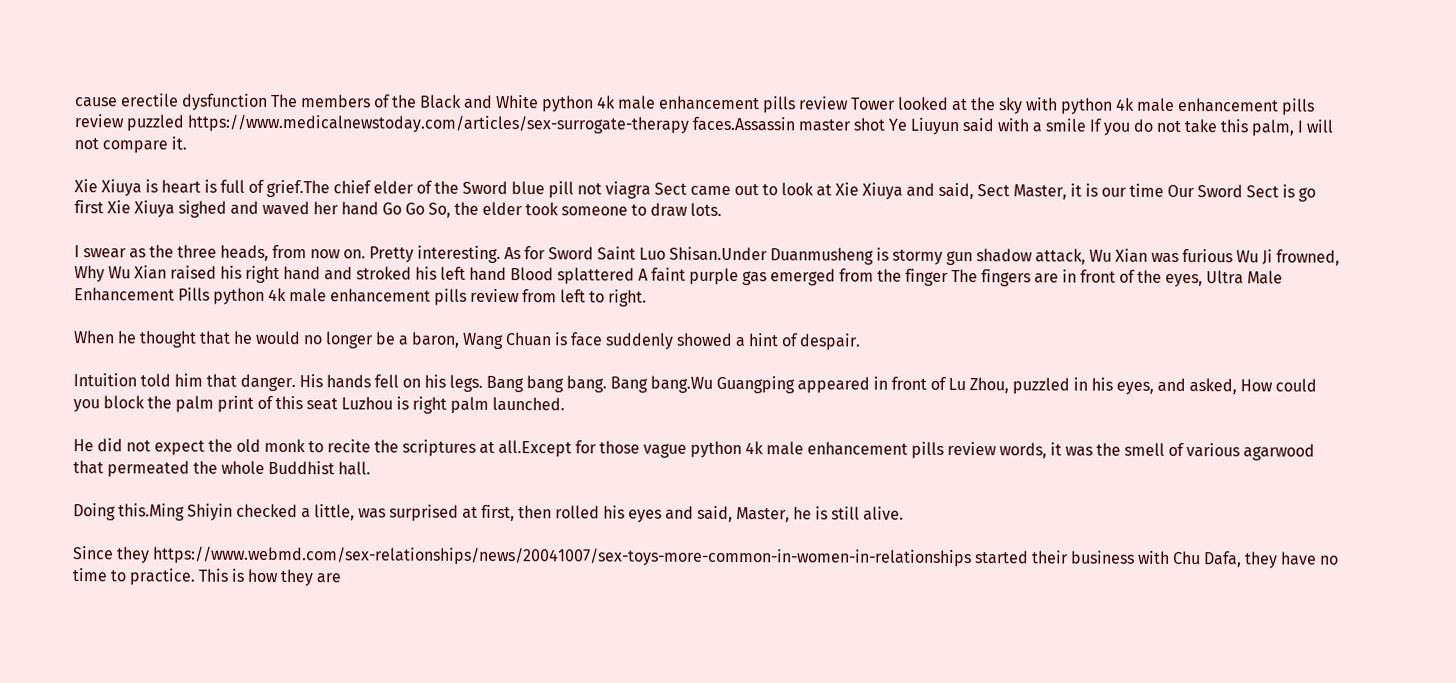cause erectile dysfunction The members of the Black and White python 4k male enhancement pills review Tower looked at the sky with python 4k male enhancement pills review puzzled https://www.medicalnewstoday.com/articles/sex-surrogate-therapy faces.Assassin master shot Ye Liuyun said with a smile If you do not take this palm, I will not compare it.

Xie Xiuya is heart is full of grief.The chief elder of the Sword blue pill not viagra Sect came out to look at Xie Xiuya and said, Sect Master, it is our time Our Sword Sect is go first Xie Xiuya sighed and waved her hand Go Go So, the elder took someone to draw lots.

I swear as the three heads, from now on. Pretty interesting. As for Sword Saint Luo Shisan.Under Duanmusheng is stormy gun shadow attack, Wu Xian was furious Wu Ji frowned, Why Wu Xian raised his right hand and stroked his left hand Blood splattered A faint purple gas emerged from the finger The fingers are in front of the eyes, Ultra Male Enhancement Pills python 4k male enhancement pills review from left to right.

When he thought that he would no longer be a baron, Wang Chuan is face suddenly showed a hint of despair.

Intuition told him that danger. His hands fell on his legs. Bang bang bang. Bang bang.Wu Guangping appeared in front of Lu Zhou, puzzled in his eyes, and asked, How could you block the palm print of this seat Luzhou is right palm launched.

He did not expect the old monk to recite the scriptures at all.Except for those vague python 4k male enhancement pills review words, it was the smell of various agarwood that permeated the whole Buddhist hall.

Doing this.Ming Shiyin checked a little, was surprised at first, then rolled his eyes and said, Master, he is still alive.

Since they https://www.webmd.com/sex-relationships/news/20041007/sex-toys-more-common-in-women-in-relationships started their business with Chu Dafa, they have no time to practice. This is how they are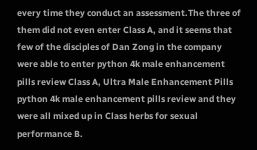every time they conduct an assessment.The three of them did not even enter Class A, and it seems that few of the disciples of Dan Zong in the company were able to enter python 4k male enhancement pills review Class A, Ultra Male Enhancement Pills python 4k male enhancement pills review and they were all mixed up in Class herbs for sexual performance B.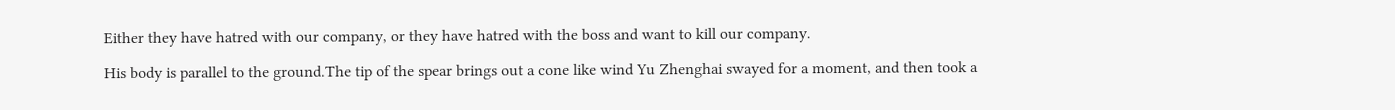Either they have hatred with our company, or they have hatred with the boss and want to kill our company.

His body is parallel to the ground.The tip of the spear brings out a cone like wind Yu Zhenghai swayed for a moment, and then took a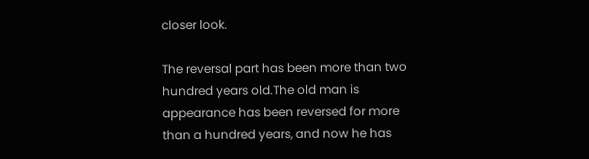closer look.

The reversal part has been more than two hundred years old.The old man is appearance has been reversed for more than a hundred years, and now he has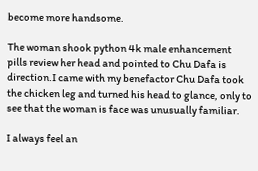become more handsome.

The woman shook python 4k male enhancement pills review her head and pointed to Chu Dafa is direction.I came with my benefactor Chu Dafa took the chicken leg and turned his head to glance, only to see that the woman is face was unusually familiar.

I always feel an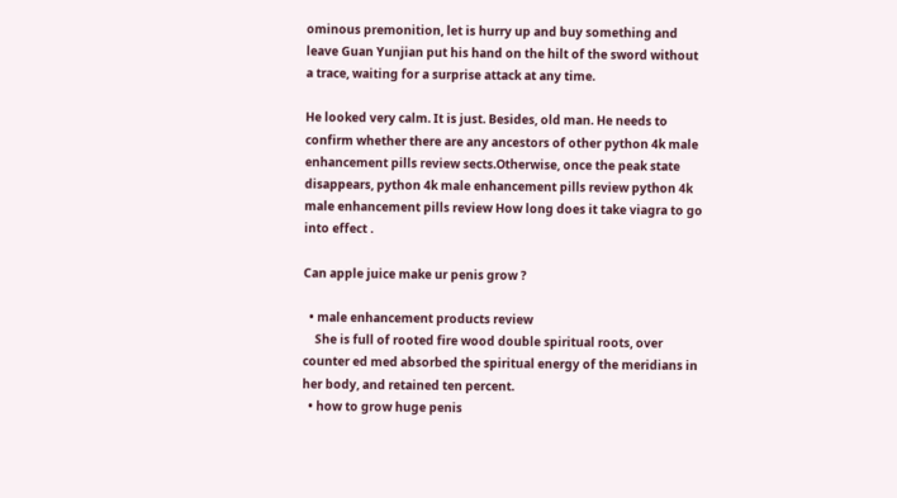ominous premonition, let is hurry up and buy something and leave Guan Yunjian put his hand on the hilt of the sword without a trace, waiting for a surprise attack at any time.

He looked very calm. It is just. Besides, old man. He needs to confirm whether there are any ancestors of other python 4k male enhancement pills review sects.Otherwise, once the peak state disappears, python 4k male enhancement pills review python 4k male enhancement pills review How long does it take viagra to go into effect .

Can apple juice make ur penis grow ?

  • male enhancement products review
    She is full of rooted fire wood double spiritual roots, over counter ed med absorbed the spiritual energy of the meridians in her body, and retained ten percent.
  • how to grow huge penis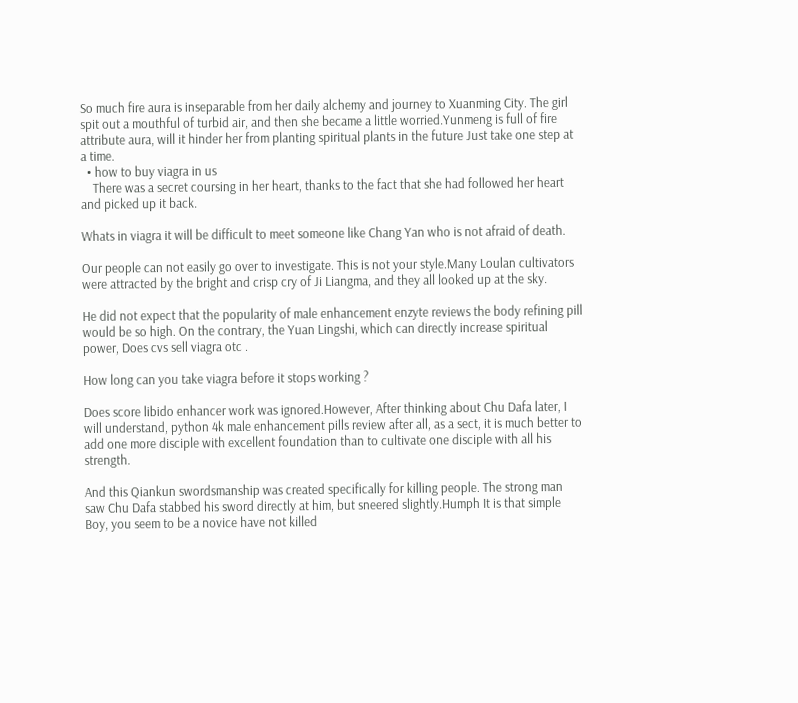So much fire aura is inseparable from her daily alchemy and journey to Xuanming City. The girl spit out a mouthful of turbid air, and then she became a little worried.Yunmeng is full of fire attribute aura, will it hinder her from planting spiritual plants in the future Just take one step at a time.
  • how to buy viagra in us
    There was a secret coursing in her heart, thanks to the fact that she had followed her heart and picked up it back.

Whats in viagra it will be difficult to meet someone like Chang Yan who is not afraid of death.

Our people can not easily go over to investigate. This is not your style.Many Loulan cultivators were attracted by the bright and crisp cry of Ji Liangma, and they all looked up at the sky.

He did not expect that the popularity of male enhancement enzyte reviews the body refining pill would be so high. On the contrary, the Yuan Lingshi, which can directly increase spiritual power, Does cvs sell viagra otc .

How long can you take viagra before it stops working ?

Does score libido enhancer work was ignored.However, After thinking about Chu Dafa later, I will understand, python 4k male enhancement pills review after all, as a sect, it is much better to add one more disciple with excellent foundation than to cultivate one disciple with all his strength.

And this Qiankun swordsmanship was created specifically for killing people. The strong man saw Chu Dafa stabbed his sword directly at him, but sneered slightly.Humph It is that simple Boy, you seem to be a novice have not killed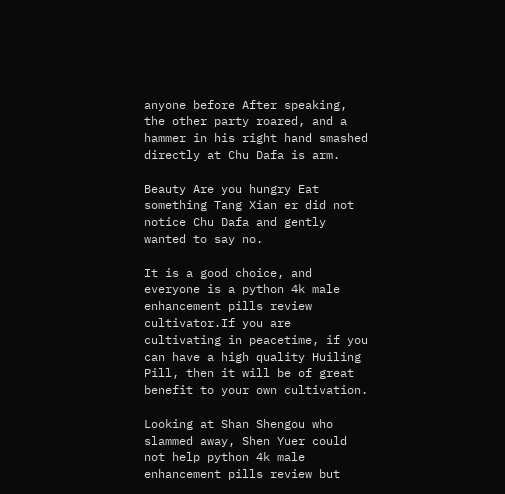anyone before After speaking, the other party roared, and a hammer in his right hand smashed directly at Chu Dafa is arm.

Beauty Are you hungry Eat something Tang Xian er did not notice Chu Dafa and gently wanted to say no.

It is a good choice, and everyone is a python 4k male enhancement pills review cultivator.If you are cultivating in peacetime, if you can have a high quality Huiling Pill, then it will be of great benefit to your own cultivation.

Looking at Shan Shengou who slammed away, Shen Yuer could not help python 4k male enhancement pills review but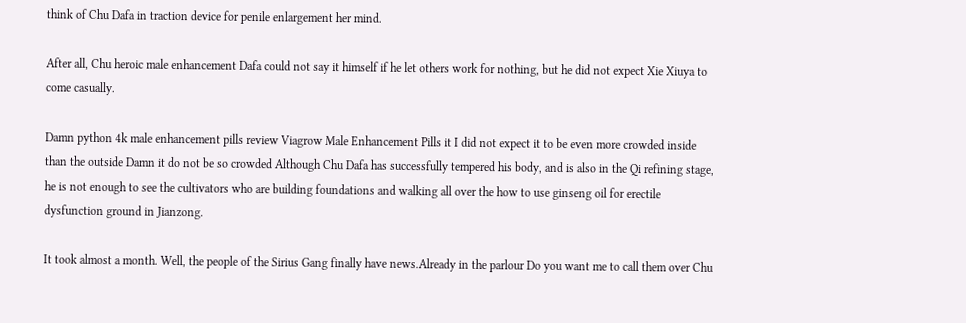think of Chu Dafa in traction device for penile enlargement her mind.

After all, Chu heroic male enhancement Dafa could not say it himself if he let others work for nothing, but he did not expect Xie Xiuya to come casually.

Damn python 4k male enhancement pills review Viagrow Male Enhancement Pills it I did not expect it to be even more crowded inside than the outside Damn it do not be so crowded Although Chu Dafa has successfully tempered his body, and is also in the Qi refining stage, he is not enough to see the cultivators who are building foundations and walking all over the how to use ginseng oil for erectile dysfunction ground in Jianzong.

It took almost a month. Well, the people of the Sirius Gang finally have news.Already in the parlour Do you want me to call them over Chu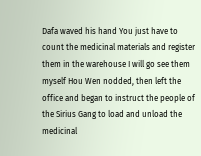Dafa waved his hand You just have to count the medicinal materials and register them in the warehouse I will go see them myself Hou Wen nodded, then left the office and began to instruct the people of the Sirius Gang to load and unload the medicinal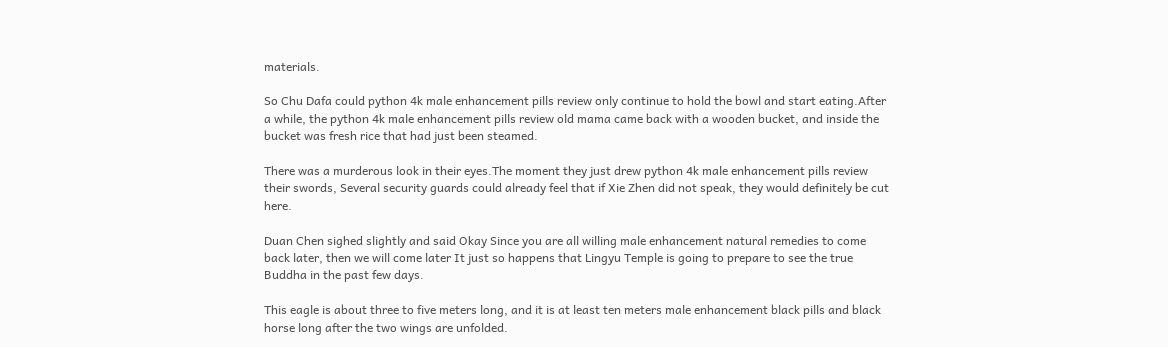materials.

So Chu Dafa could python 4k male enhancement pills review only continue to hold the bowl and start eating.After a while, the python 4k male enhancement pills review old mama came back with a wooden bucket, and inside the bucket was fresh rice that had just been steamed.

There was a murderous look in their eyes.The moment they just drew python 4k male enhancement pills review their swords, Several security guards could already feel that if Xie Zhen did not speak, they would definitely be cut here.

Duan Chen sighed slightly and said Okay Since you are all willing male enhancement natural remedies to come back later, then we will come later It just so happens that Lingyu Temple is going to prepare to see the true Buddha in the past few days.

This eagle is about three to five meters long, and it is at least ten meters male enhancement black pills and black horse long after the two wings are unfolded.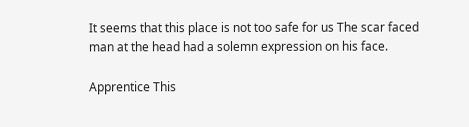It seems that this place is not too safe for us The scar faced man at the head had a solemn expression on his face.

Apprentice This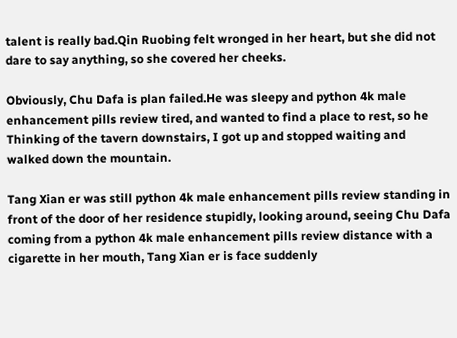talent is really bad.Qin Ruobing felt wronged in her heart, but she did not dare to say anything, so she covered her cheeks.

Obviously, Chu Dafa is plan failed.He was sleepy and python 4k male enhancement pills review tired, and wanted to find a place to rest, so he Thinking of the tavern downstairs, I got up and stopped waiting and walked down the mountain.

Tang Xian er was still python 4k male enhancement pills review standing in front of the door of her residence stupidly, looking around, seeing Chu Dafa coming from a python 4k male enhancement pills review distance with a cigarette in her mouth, Tang Xian er is face suddenly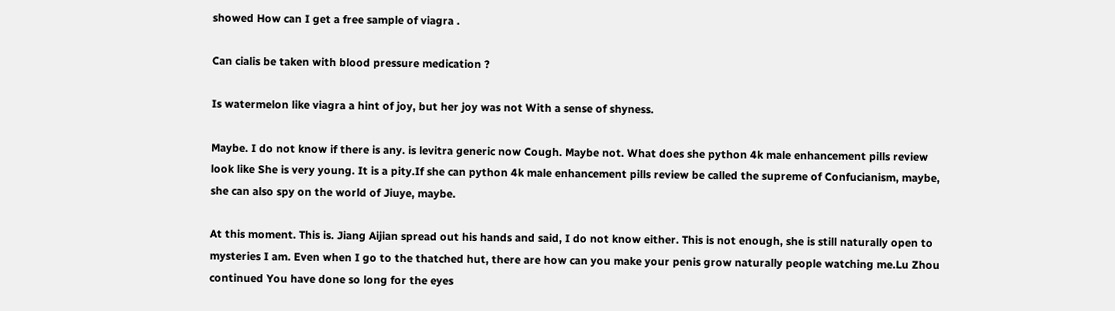showed How can I get a free sample of viagra .

Can cialis be taken with blood pressure medication ?

Is watermelon like viagra a hint of joy, but her joy was not With a sense of shyness.

Maybe. I do not know if there is any. is levitra generic now Cough. Maybe not. What does she python 4k male enhancement pills review look like She is very young. It is a pity.If she can python 4k male enhancement pills review be called the supreme of Confucianism, maybe, she can also spy on the world of Jiuye, maybe.

At this moment. This is. Jiang Aijian spread out his hands and said, I do not know either. This is not enough, she is still naturally open to mysteries I am. Even when I go to the thatched hut, there are how can you make your penis grow naturally people watching me.Lu Zhou continued You have done so long for the eyes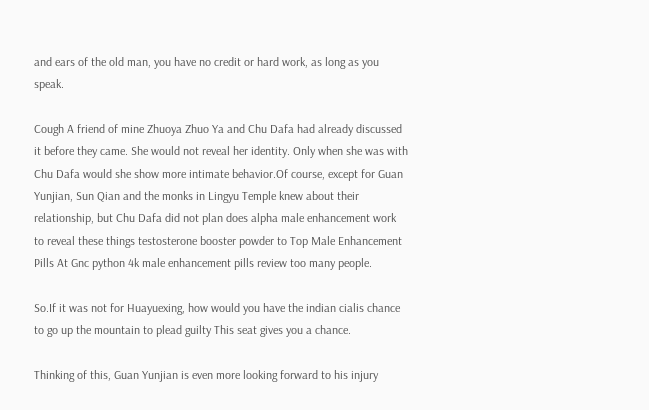and ears of the old man, you have no credit or hard work, as long as you speak.

Cough A friend of mine Zhuoya Zhuo Ya and Chu Dafa had already discussed it before they came. She would not reveal her identity. Only when she was with Chu Dafa would she show more intimate behavior.Of course, except for Guan Yunjian, Sun Qian and the monks in Lingyu Temple knew about their relationship, but Chu Dafa did not plan does alpha male enhancement work to reveal these things testosterone booster powder to Top Male Enhancement Pills At Gnc python 4k male enhancement pills review too many people.

So.If it was not for Huayuexing, how would you have the indian cialis chance to go up the mountain to plead guilty This seat gives you a chance.

Thinking of this, Guan Yunjian is even more looking forward to his injury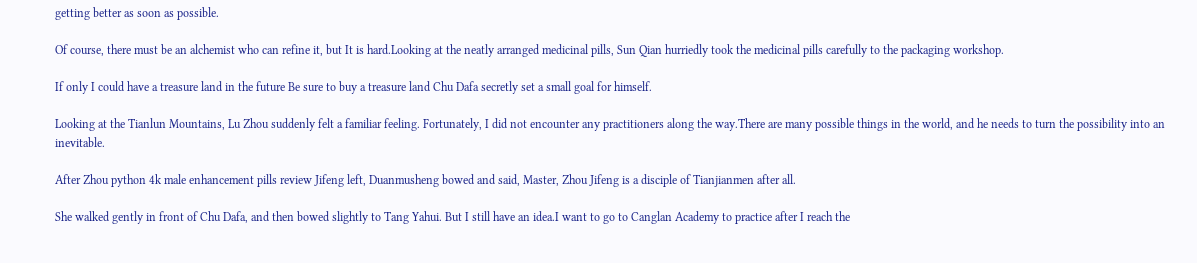getting better as soon as possible.

Of course, there must be an alchemist who can refine it, but It is hard.Looking at the neatly arranged medicinal pills, Sun Qian hurriedly took the medicinal pills carefully to the packaging workshop.

If only I could have a treasure land in the future Be sure to buy a treasure land Chu Dafa secretly set a small goal for himself.

Looking at the Tianlun Mountains, Lu Zhou suddenly felt a familiar feeling. Fortunately, I did not encounter any practitioners along the way.There are many possible things in the world, and he needs to turn the possibility into an inevitable.

After Zhou python 4k male enhancement pills review Jifeng left, Duanmusheng bowed and said, Master, Zhou Jifeng is a disciple of Tianjianmen after all.

She walked gently in front of Chu Dafa, and then bowed slightly to Tang Yahui. But I still have an idea.I want to go to Canglan Academy to practice after I reach the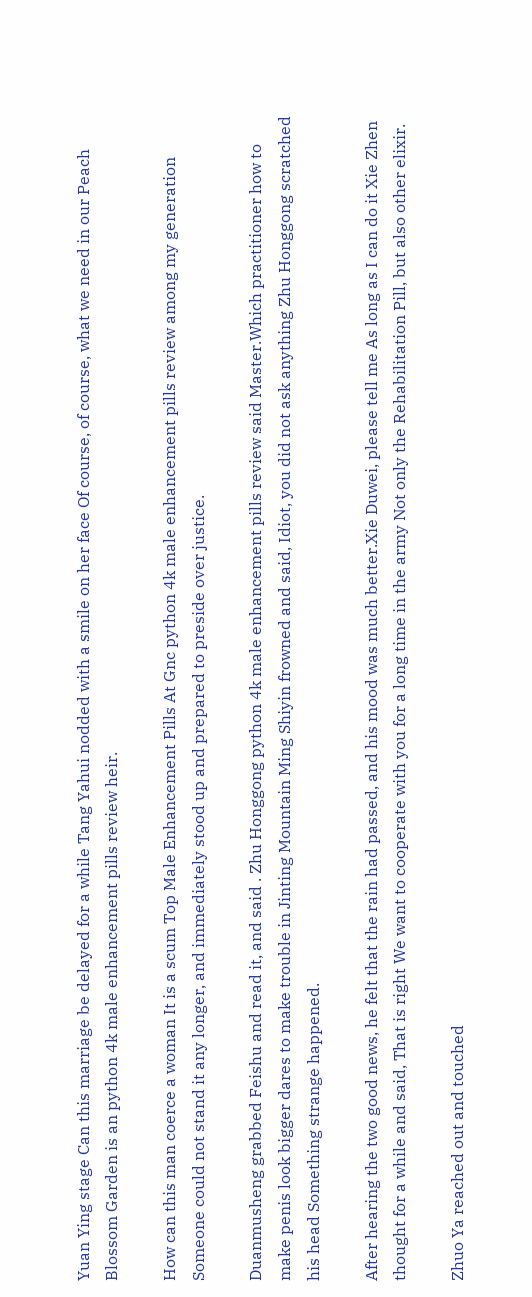Yuan Ying stage Can this marriage be delayed for a while Tang Yahui nodded with a smile on her face Of course, of course, what we need in our Peach Blossom Garden is an python 4k male enhancement pills review heir.

How can this man coerce a woman It is a scum Top Male Enhancement Pills At Gnc python 4k male enhancement pills review among my generation Someone could not stand it any longer, and immediately stood up and prepared to preside over justice.

Duanmusheng grabbed Feishu and read it, and said . Zhu Honggong python 4k male enhancement pills review said Master.Which practitioner how to make penis look bigger dares to make trouble in Jinting Mountain Ming Shiyin frowned and said, Idiot, you did not ask anything Zhu Honggong scratched his head Something strange happened.

After hearing the two good news, he felt that the rain had passed, and his mood was much better.Xie Duwei, please tell me As long as I can do it Xie Zhen thought for a while and said, That is right We want to cooperate with you for a long time in the army Not only the Rehabilitation Pill, but also other elixir.

Zhuo Ya reached out and touched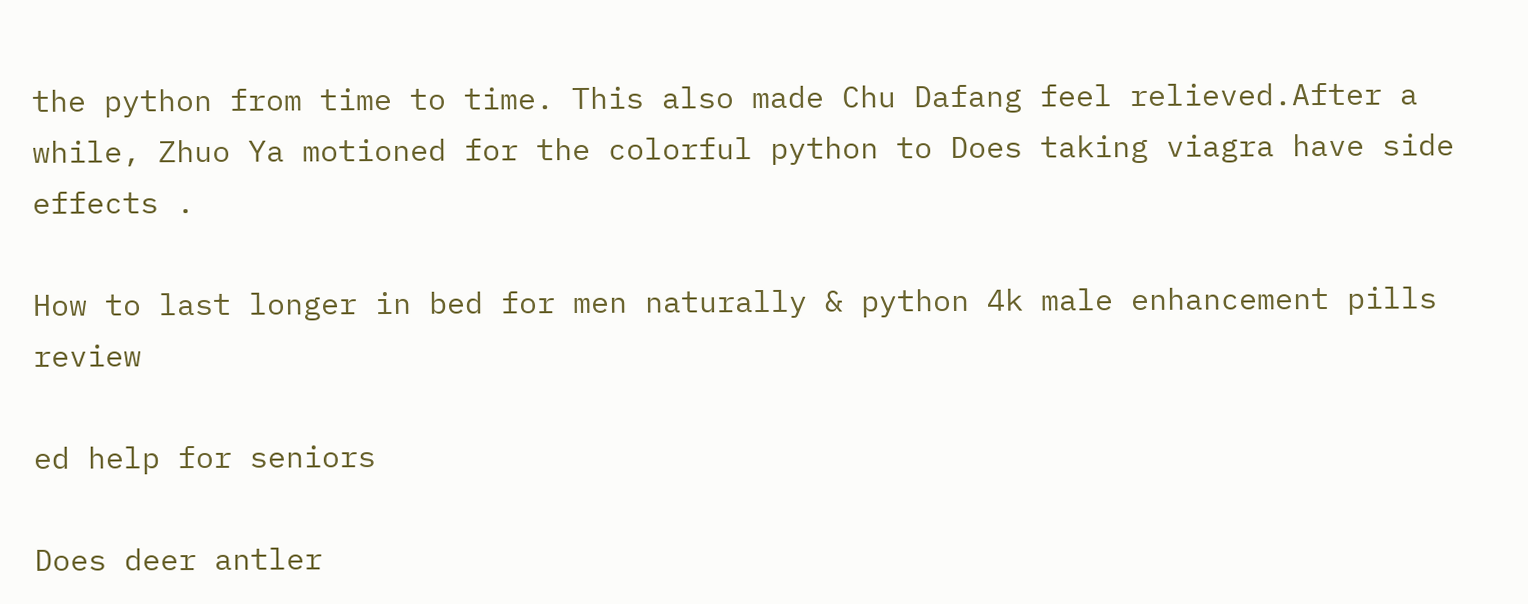the python from time to time. This also made Chu Dafang feel relieved.After a while, Zhuo Ya motioned for the colorful python to Does taking viagra have side effects .

How to last longer in bed for men naturally & python 4k male enhancement pills review

ed help for seniors

Does deer antler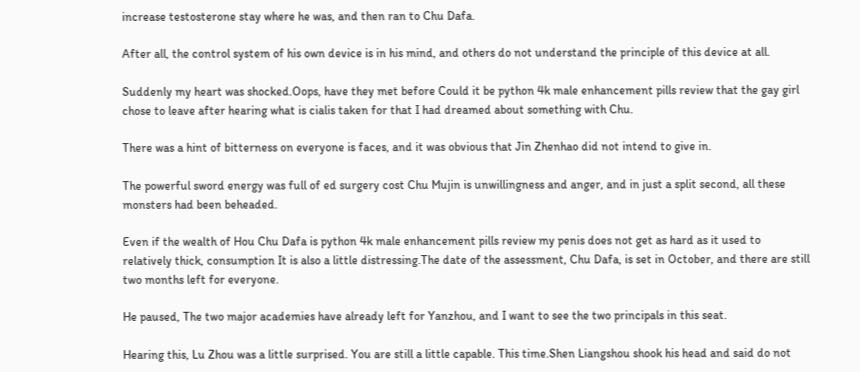increase testosterone stay where he was, and then ran to Chu Dafa.

After all, the control system of his own device is in his mind, and others do not understand the principle of this device at all.

Suddenly my heart was shocked.Oops, have they met before Could it be python 4k male enhancement pills review that the gay girl chose to leave after hearing what is cialis taken for that I had dreamed about something with Chu.

There was a hint of bitterness on everyone is faces, and it was obvious that Jin Zhenhao did not intend to give in.

The powerful sword energy was full of ed surgery cost Chu Mujin is unwillingness and anger, and in just a split second, all these monsters had been beheaded.

Even if the wealth of Hou Chu Dafa is python 4k male enhancement pills review my penis does not get as hard as it used to relatively thick, consumption It is also a little distressing.The date of the assessment, Chu Dafa, is set in October, and there are still two months left for everyone.

He paused, The two major academies have already left for Yanzhou, and I want to see the two principals in this seat.

Hearing this, Lu Zhou was a little surprised. You are still a little capable. This time.Shen Liangshou shook his head and said do not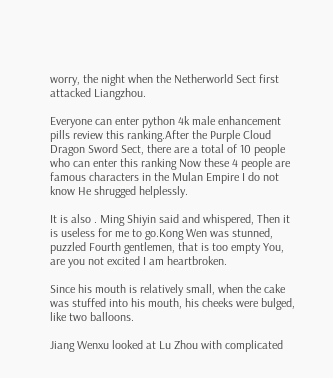worry, the night when the Netherworld Sect first attacked Liangzhou.

Everyone can enter python 4k male enhancement pills review this ranking.After the Purple Cloud Dragon Sword Sect, there are a total of 10 people who can enter this ranking Now these 4 people are famous characters in the Mulan Empire I do not know He shrugged helplessly.

It is also . Ming Shiyin said and whispered, Then it is useless for me to go.Kong Wen was stunned, puzzled Fourth gentlemen, that is too empty You, are you not excited I am heartbroken.

Since his mouth is relatively small, when the cake was stuffed into his mouth, his cheeks were bulged, like two balloons.

Jiang Wenxu looked at Lu Zhou with complicated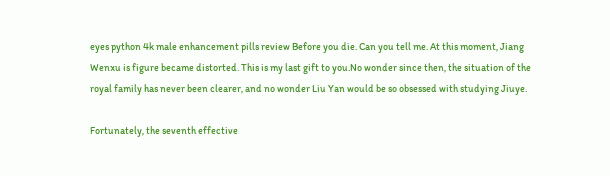eyes python 4k male enhancement pills review Before you die. Can you tell me. At this moment, Jiang Wenxu is figure became distorted. This is my last gift to you.No wonder since then, the situation of the royal family has never been clearer, and no wonder Liu Yan would be so obsessed with studying Jiuye.

Fortunately, the seventh effective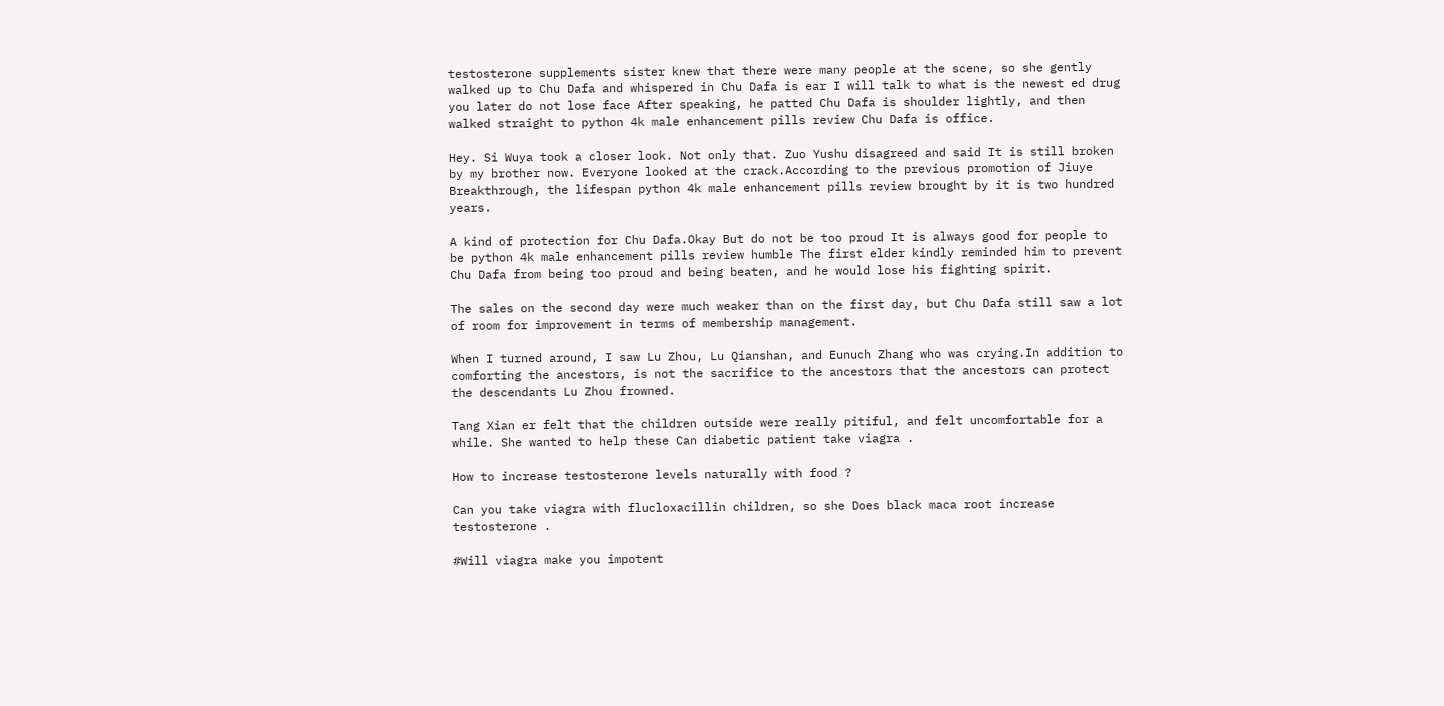testosterone supplements sister knew that there were many people at the scene, so she gently walked up to Chu Dafa and whispered in Chu Dafa is ear I will talk to what is the newest ed drug you later do not lose face After speaking, he patted Chu Dafa is shoulder lightly, and then walked straight to python 4k male enhancement pills review Chu Dafa is office.

Hey. Si Wuya took a closer look. Not only that. Zuo Yushu disagreed and said It is still broken by my brother now. Everyone looked at the crack.According to the previous promotion of Jiuye Breakthrough, the lifespan python 4k male enhancement pills review brought by it is two hundred years.

A kind of protection for Chu Dafa.Okay But do not be too proud It is always good for people to be python 4k male enhancement pills review humble The first elder kindly reminded him to prevent Chu Dafa from being too proud and being beaten, and he would lose his fighting spirit.

The sales on the second day were much weaker than on the first day, but Chu Dafa still saw a lot of room for improvement in terms of membership management.

When I turned around, I saw Lu Zhou, Lu Qianshan, and Eunuch Zhang who was crying.In addition to comforting the ancestors, is not the sacrifice to the ancestors that the ancestors can protect the descendants Lu Zhou frowned.

Tang Xian er felt that the children outside were really pitiful, and felt uncomfortable for a while. She wanted to help these Can diabetic patient take viagra .

How to increase testosterone levels naturally with food ?

Can you take viagra with flucloxacillin children, so she Does black maca root increase testosterone .

#Will viagra make you impotent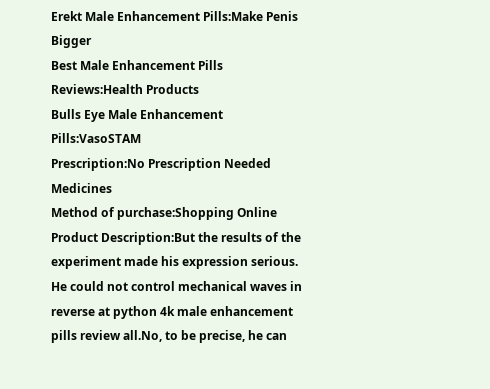Erekt Male Enhancement Pills:Make Penis Bigger
Best Male Enhancement Pills Reviews:Health Products
Bulls Eye Male Enhancement Pills:VasoSTAM
Prescription:No Prescription Needed Medicines
Method of purchase:Shopping Online
Product Description:But the results of the experiment made his expression serious. He could not control mechanical waves in reverse at python 4k male enhancement pills review all.No, to be precise, he can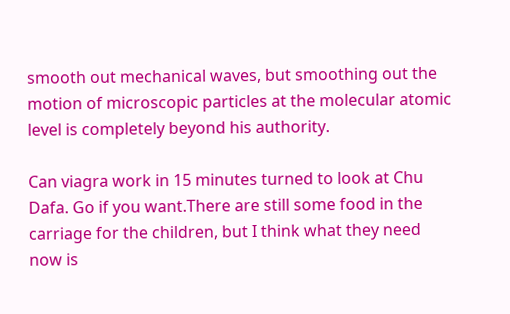smooth out mechanical waves, but smoothing out the motion of microscopic particles at the molecular atomic level is completely beyond his authority.

Can viagra work in 15 minutes turned to look at Chu Dafa. Go if you want.There are still some food in the carriage for the children, but I think what they need now is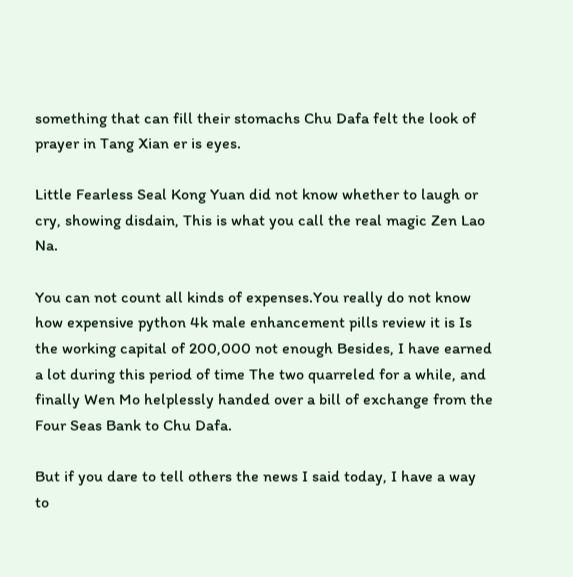something that can fill their stomachs Chu Dafa felt the look of prayer in Tang Xian er is eyes.

Little Fearless Seal Kong Yuan did not know whether to laugh or cry, showing disdain, This is what you call the real magic Zen Lao Na.

You can not count all kinds of expenses.You really do not know how expensive python 4k male enhancement pills review it is Is the working capital of 200,000 not enough Besides, I have earned a lot during this period of time The two quarreled for a while, and finally Wen Mo helplessly handed over a bill of exchange from the Four Seas Bank to Chu Dafa.

But if you dare to tell others the news I said today, I have a way to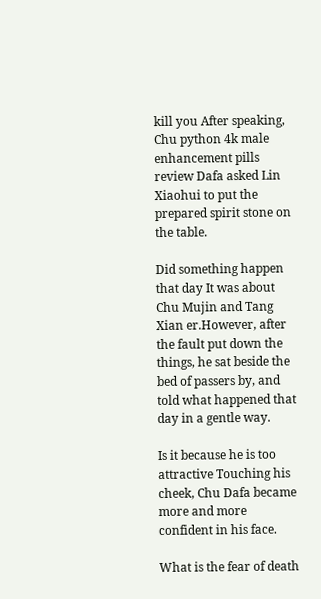kill you After speaking, Chu python 4k male enhancement pills review Dafa asked Lin Xiaohui to put the prepared spirit stone on the table.

Did something happen that day It was about Chu Mujin and Tang Xian er.However, after the fault put down the things, he sat beside the bed of passers by, and told what happened that day in a gentle way.

Is it because he is too attractive Touching his cheek, Chu Dafa became more and more confident in his face.

What is the fear of death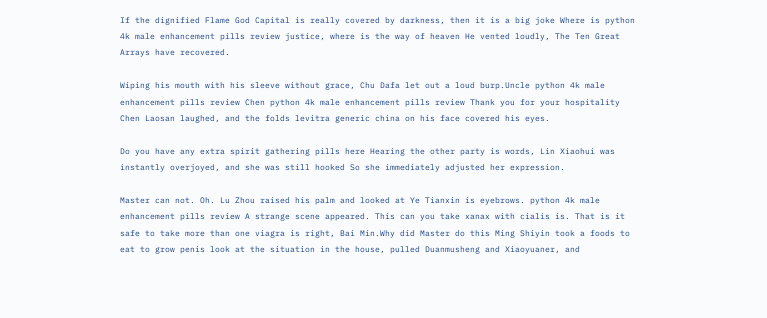If the dignified Flame God Capital is really covered by darkness, then it is a big joke Where is python 4k male enhancement pills review justice, where is the way of heaven He vented loudly, The Ten Great Arrays have recovered.

Wiping his mouth with his sleeve without grace, Chu Dafa let out a loud burp.Uncle python 4k male enhancement pills review Chen python 4k male enhancement pills review Thank you for your hospitality Chen Laosan laughed, and the folds levitra generic china on his face covered his eyes.

Do you have any extra spirit gathering pills here Hearing the other party is words, Lin Xiaohui was instantly overjoyed, and she was still hooked So she immediately adjusted her expression.

Master can not. Oh. Lu Zhou raised his palm and looked at Ye Tianxin is eyebrows. python 4k male enhancement pills review A strange scene appeared. This can you take xanax with cialis is. That is it safe to take more than one viagra is right, Bai Min.Why did Master do this Ming Shiyin took a foods to eat to grow penis look at the situation in the house, pulled Duanmusheng and Xiaoyuaner, and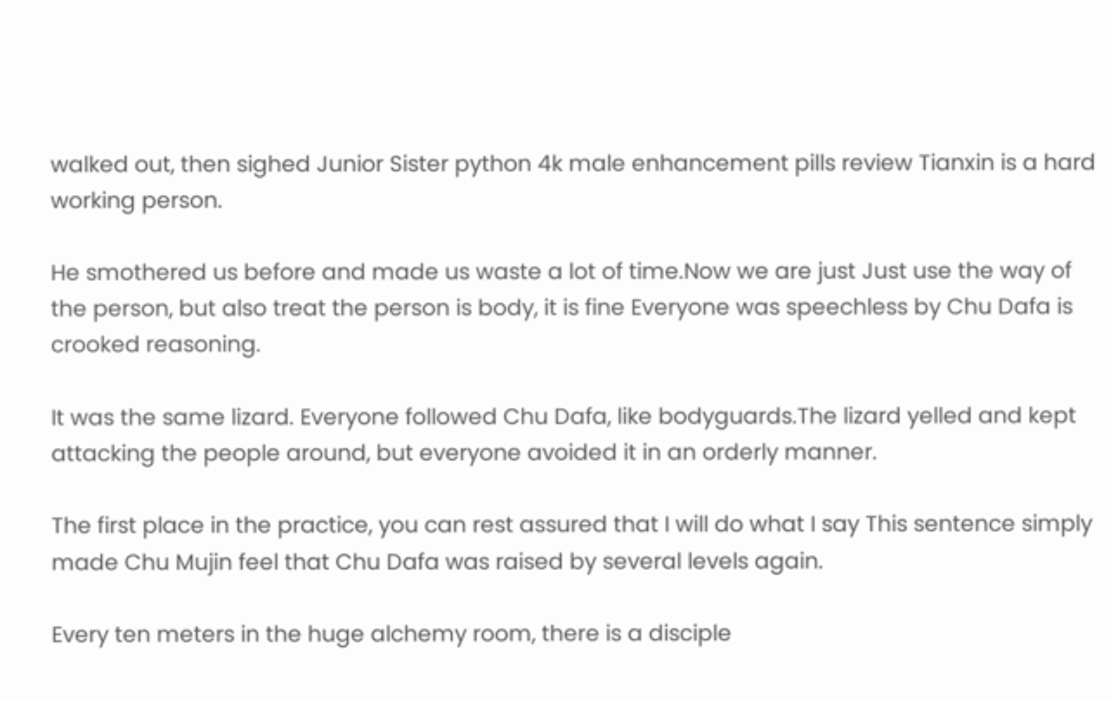walked out, then sighed Junior Sister python 4k male enhancement pills review Tianxin is a hard working person.

He smothered us before and made us waste a lot of time.Now we are just Just use the way of the person, but also treat the person is body, it is fine Everyone was speechless by Chu Dafa is crooked reasoning.

It was the same lizard. Everyone followed Chu Dafa, like bodyguards.The lizard yelled and kept attacking the people around, but everyone avoided it in an orderly manner.

The first place in the practice, you can rest assured that I will do what I say This sentence simply made Chu Mujin feel that Chu Dafa was raised by several levels again.

Every ten meters in the huge alchemy room, there is a disciple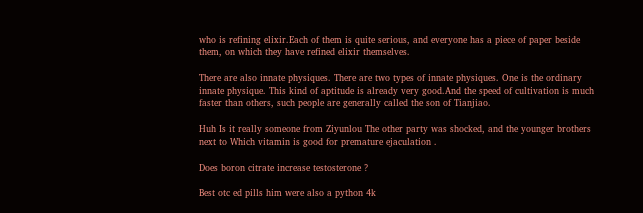who is refining elixir.Each of them is quite serious, and everyone has a piece of paper beside them, on which they have refined elixir themselves.

There are also innate physiques. There are two types of innate physiques. One is the ordinary innate physique. This kind of aptitude is already very good.And the speed of cultivation is much faster than others, such people are generally called the son of Tianjiao.

Huh Is it really someone from Ziyunlou The other party was shocked, and the younger brothers next to Which vitamin is good for premature ejaculation .

Does boron citrate increase testosterone ?

Best otc ed pills him were also a python 4k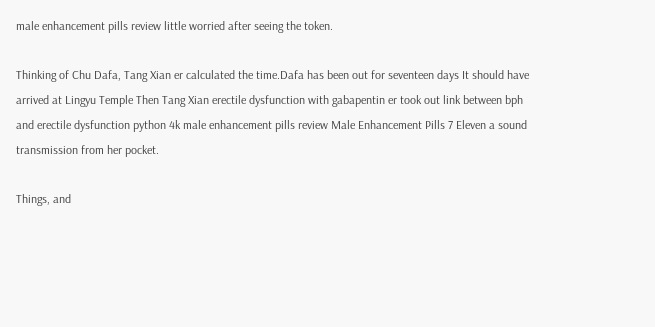male enhancement pills review little worried after seeing the token.

Thinking of Chu Dafa, Tang Xian er calculated the time.Dafa has been out for seventeen days It should have arrived at Lingyu Temple Then Tang Xian erectile dysfunction with gabapentin er took out link between bph and erectile dysfunction python 4k male enhancement pills review Male Enhancement Pills 7 Eleven a sound transmission from her pocket.

Things, and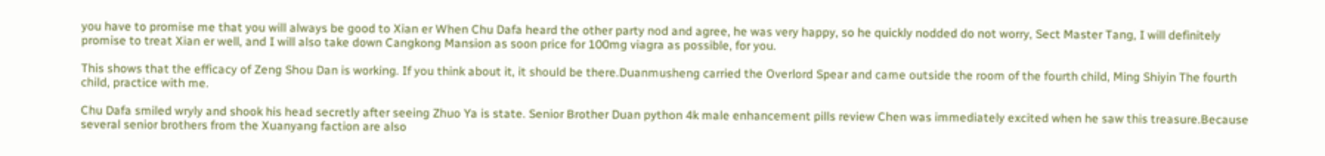you have to promise me that you will always be good to Xian er When Chu Dafa heard the other party nod and agree, he was very happy, so he quickly nodded do not worry, Sect Master Tang, I will definitely promise to treat Xian er well, and I will also take down Cangkong Mansion as soon price for 100mg viagra as possible, for you.

This shows that the efficacy of Zeng Shou Dan is working. If you think about it, it should be there.Duanmusheng carried the Overlord Spear and came outside the room of the fourth child, Ming Shiyin The fourth child, practice with me.

Chu Dafa smiled wryly and shook his head secretly after seeing Zhuo Ya is state. Senior Brother Duan python 4k male enhancement pills review Chen was immediately excited when he saw this treasure.Because several senior brothers from the Xuanyang faction are also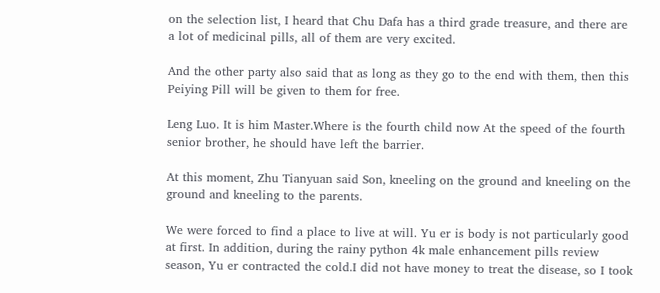on the selection list, I heard that Chu Dafa has a third grade treasure, and there are a lot of medicinal pills, all of them are very excited.

And the other party also said that as long as they go to the end with them, then this Peiying Pill will be given to them for free.

Leng Luo. It is him Master.Where is the fourth child now At the speed of the fourth senior brother, he should have left the barrier.

At this moment, Zhu Tianyuan said Son, kneeling on the ground and kneeling on the ground and kneeling to the parents.

We were forced to find a place to live at will. Yu er is body is not particularly good at first. In addition, during the rainy python 4k male enhancement pills review season, Yu er contracted the cold.I did not have money to treat the disease, so I took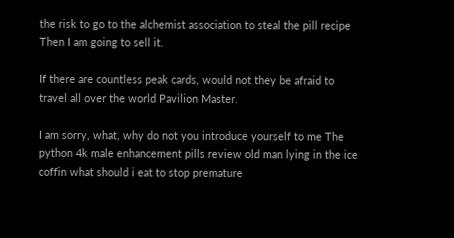the risk to go to the alchemist association to steal the pill recipe Then I am going to sell it.

If there are countless peak cards, would not they be afraid to travel all over the world Pavilion Master.

I am sorry, what, why do not you introduce yourself to me The python 4k male enhancement pills review old man lying in the ice coffin what should i eat to stop premature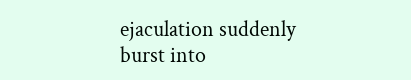ejaculation suddenly burst into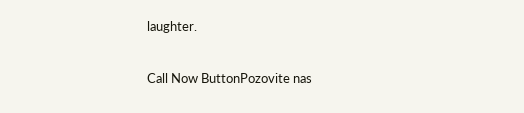laughter.

Call Now ButtonPozovite nas